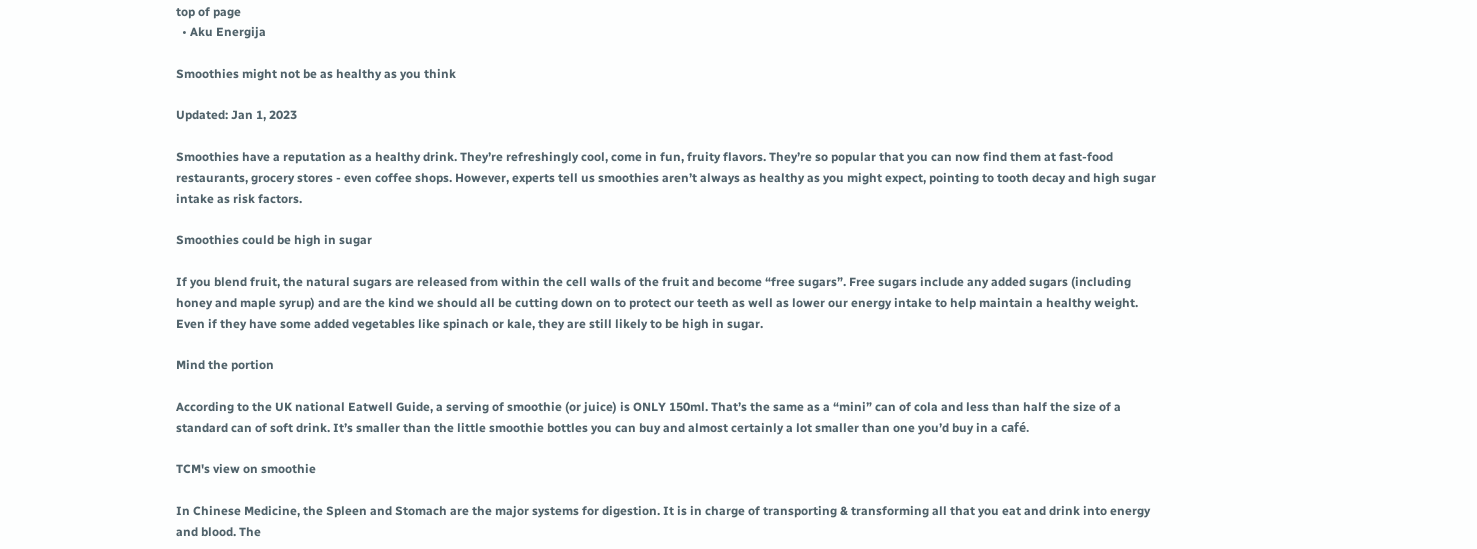top of page
  • Aku Energija

Smoothies might not be as healthy as you think

Updated: Jan 1, 2023

Smoothies have a reputation as a healthy drink. They’re refreshingly cool, come in fun, fruity flavors. They’re so popular that you can now find them at fast-food restaurants, grocery stores - even coffee shops. However, experts tell us smoothies aren’t always as healthy as you might expect, pointing to tooth decay and high sugar intake as risk factors.

Smoothies could be high in sugar

If you blend fruit, the natural sugars are released from within the cell walls of the fruit and become “free sugars”. Free sugars include any added sugars (including honey and maple syrup) and are the kind we should all be cutting down on to protect our teeth as well as lower our energy intake to help maintain a healthy weight. Even if they have some added vegetables like spinach or kale, they are still likely to be high in sugar.

Mind the portion

According to the UK national Eatwell Guide, a serving of smoothie (or juice) is ONLY 150ml. That’s the same as a “mini” can of cola and less than half the size of a standard can of soft drink. It’s smaller than the little smoothie bottles you can buy and almost certainly a lot smaller than one you’d buy in a café.

TCM's view on smoothie

In Chinese Medicine, the Spleen and Stomach are the major systems for digestion. It is in charge of transporting & transforming all that you eat and drink into energy and blood. The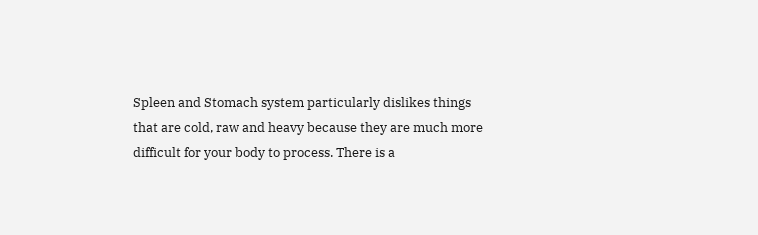Spleen and Stomach system particularly dislikes things that are cold, raw and heavy because they are much more difficult for your body to process. There is a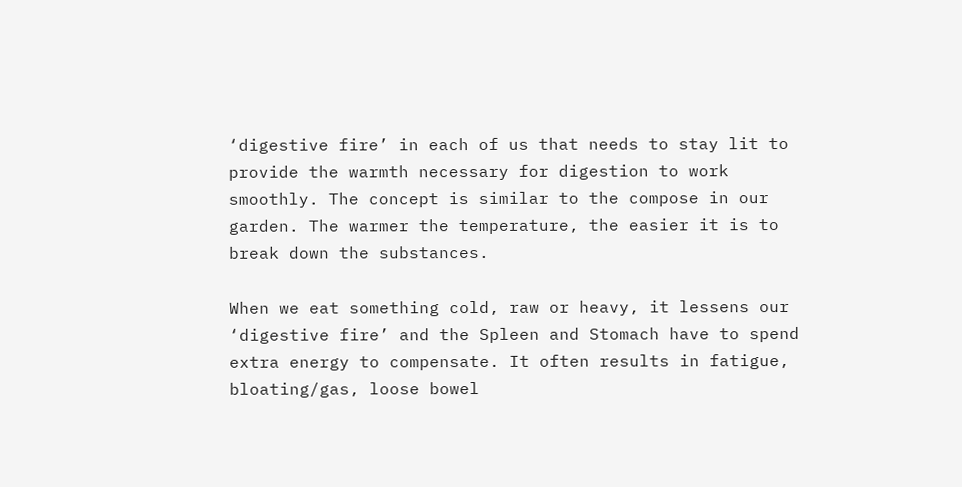‘digestive fire’ in each of us that needs to stay lit to provide the warmth necessary for digestion to work smoothly. The concept is similar to the compose in our garden. The warmer the temperature, the easier it is to break down the substances.

When we eat something cold, raw or heavy, it lessens our ‘digestive fire’ and the Spleen and Stomach have to spend extra energy to compensate. It often results in fatigue, bloating/gas, loose bowel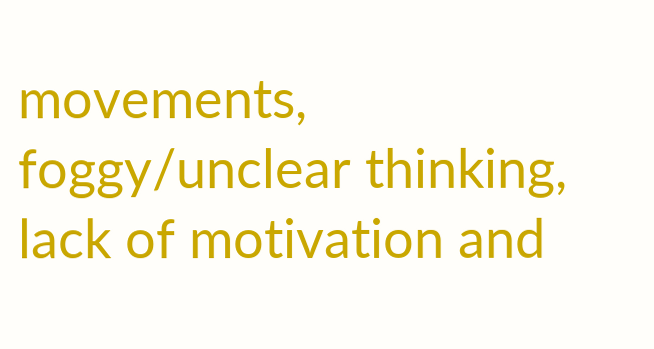movements, foggy/unclear thinking, lack of motivation and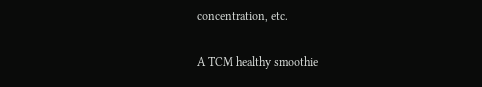concentration, etc.

A TCM healthy smoothie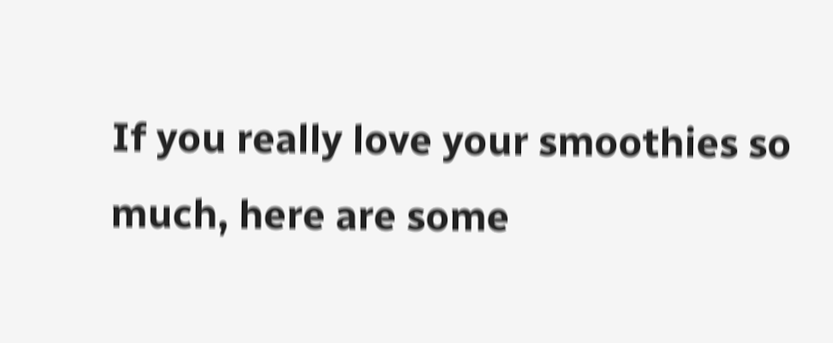If you really love your smoothies so much, here are some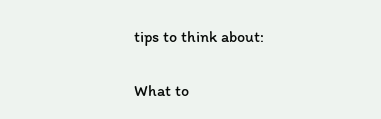tips to think about:

What to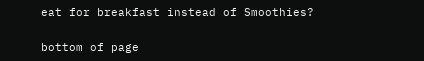eat for breakfast instead of Smoothies?

bottom of page